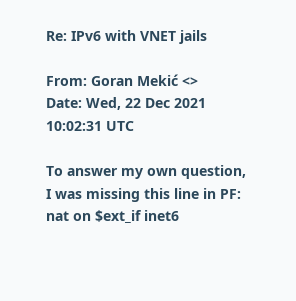Re: IPv6 with VNET jails

From: Goran Mekić <>
Date: Wed, 22 Dec 2021 10:02:31 UTC

To answer my own question, I was missing this line in PF:
nat on $ext_if inet6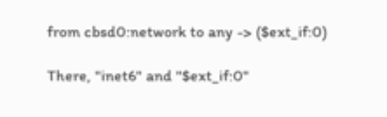from cbsd0:network to any -> ($ext_if:0)

There, "inet6" and "$ext_if:0"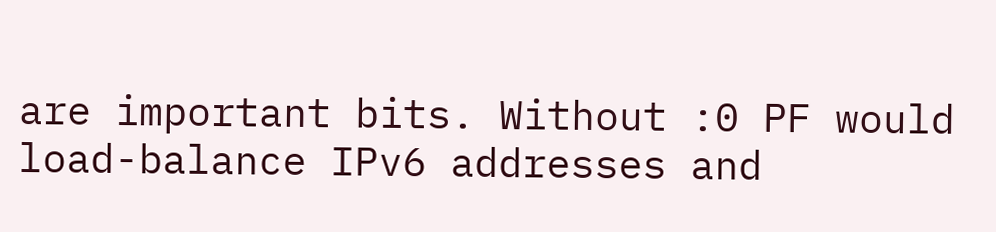are important bits. Without :0 PF would
load-balance IPv6 addresses and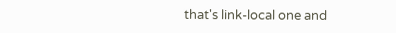that's link-local one and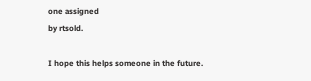one assigned
by rtsold.

I hope this helps someone in the future.